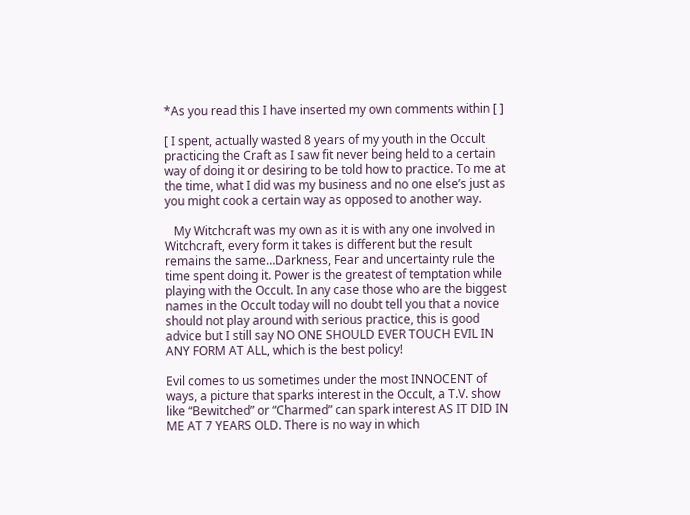*As you read this I have inserted my own comments within [ ]

[ I spent, actually wasted 8 years of my youth in the Occult practicing the Craft as I saw fit never being held to a certain way of doing it or desiring to be told how to practice. To me at the time, what I did was my business and no one else’s just as you might cook a certain way as opposed to another way.

   My Witchcraft was my own as it is with any one involved in Witchcraft, every form it takes is different but the result remains the same…Darkness, Fear and uncertainty rule the time spent doing it. Power is the greatest of temptation while playing with the Occult. In any case those who are the biggest names in the Occult today will no doubt tell you that a novice should not play around with serious practice, this is good advice but I still say NO ONE SHOULD EVER TOUCH EVIL IN ANY FORM AT ALL, which is the best policy!

Evil comes to us sometimes under the most INNOCENT of ways, a picture that sparks interest in the Occult, a T.V. show like “Bewitched” or “Charmed” can spark interest AS IT DID IN ME AT 7 YEARS OLD. There is no way in which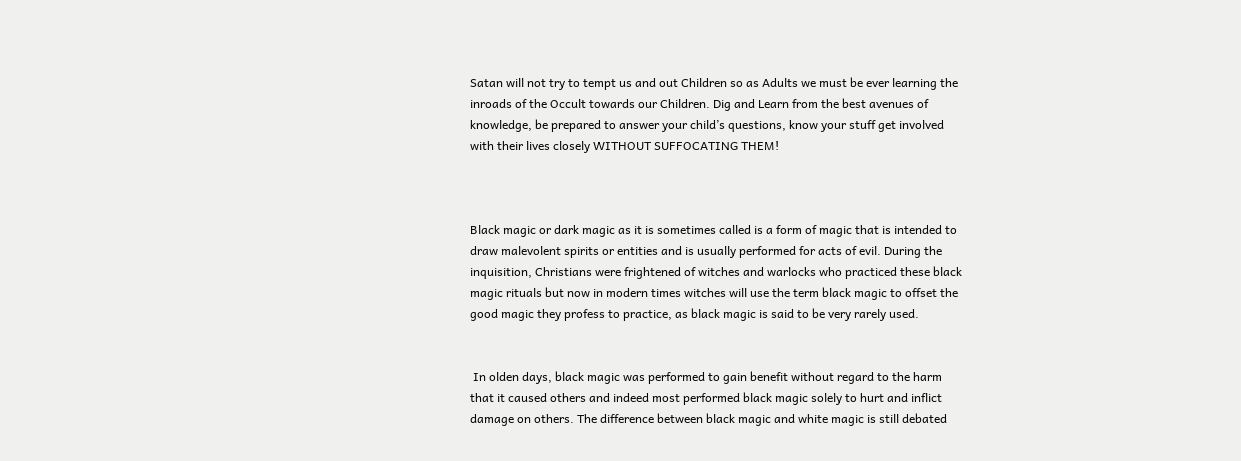Satan will not try to tempt us and out Children so as Adults we must be ever learning the inroads of the Occult towards our Children. Dig and Learn from the best avenues of knowledge, be prepared to answer your child’s questions, know your stuff get involved with their lives closely WITHOUT SUFFOCATING THEM!



Black magic or dark magic as it is sometimes called is a form of magic that is intended to draw malevolent spirits or entities and is usually performed for acts of evil. During the inquisition, Christians were frightened of witches and warlocks who practiced these black magic rituals but now in modern times witches will use the term black magic to offset the good magic they profess to practice, as black magic is said to be very rarely used.


 In olden days, black magic was performed to gain benefit without regard to the harm that it caused others and indeed most performed black magic solely to hurt and inflict damage on others. The difference between black magic and white magic is still debated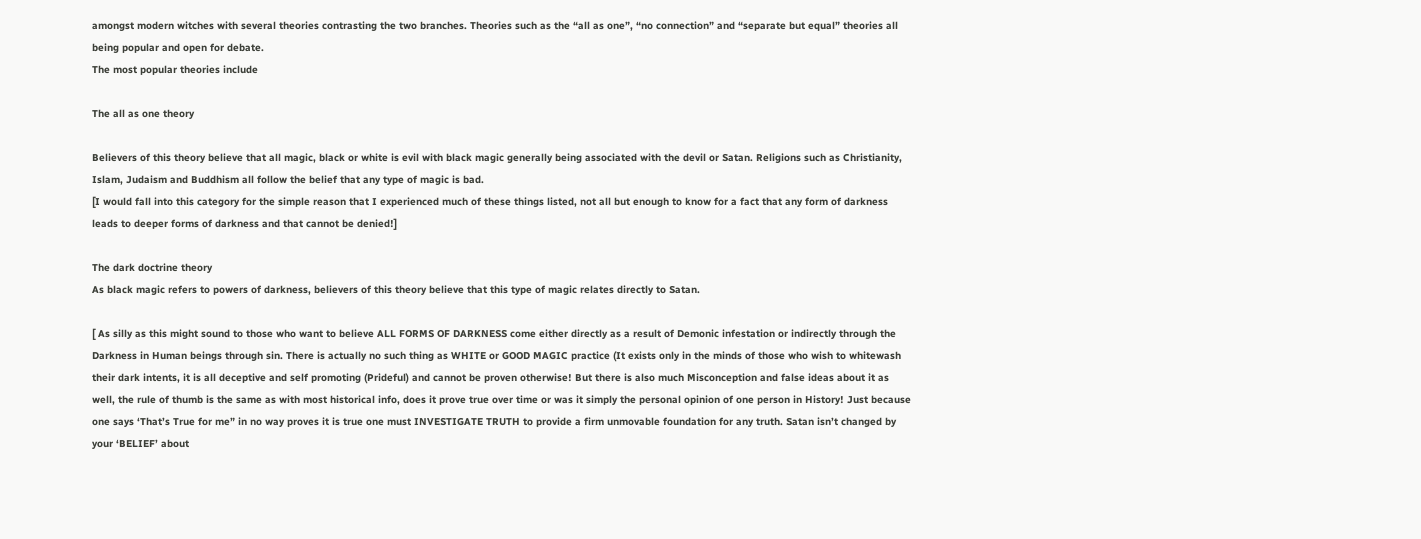amongst modern witches with several theories contrasting the two branches. Theories such as the “all as one”, “no connection” and “separate but equal” theories all being popular and open for debate.
The most popular theories include

The all as one theory

Believers of this theory believe that all magic, black or white is evil with black magic generally being associated with the devil or Satan. Religions such as Christianity, Islam, Judaism and Buddhism all follow the belief that any type of magic is bad.
[I would fall into this category for the simple reason that I experienced much of these things listed, not all but enough to know for a fact that any form of darkness leads to deeper forms of darkness and that cannot be denied!]

The dark doctrine theory
As black magic refers to powers of darkness, believers of this theory believe that this type of magic relates directly to Satan.

[ As silly as this might sound to those who want to believe ALL FORMS OF DARKNESS come either directly as a result of Demonic infestation or indirectly through the Darkness in Human beings through sin. There is actually no such thing as WHITE or GOOD MAGIC practice (It exists only in the minds of those who wish to whitewash their dark intents, it is all deceptive and self promoting (Prideful) and cannot be proven otherwise! But there is also much Misconception and false ideas about it as well, the rule of thumb is the same as with most historical info, does it prove true over time or was it simply the personal opinion of one person in History! Just because one says ‘That’s True for me” in no way proves it is true one must INVESTIGATE TRUTH to provide a firm unmovable foundation for any truth. Satan isn’t changed by your ‘BELIEF’ about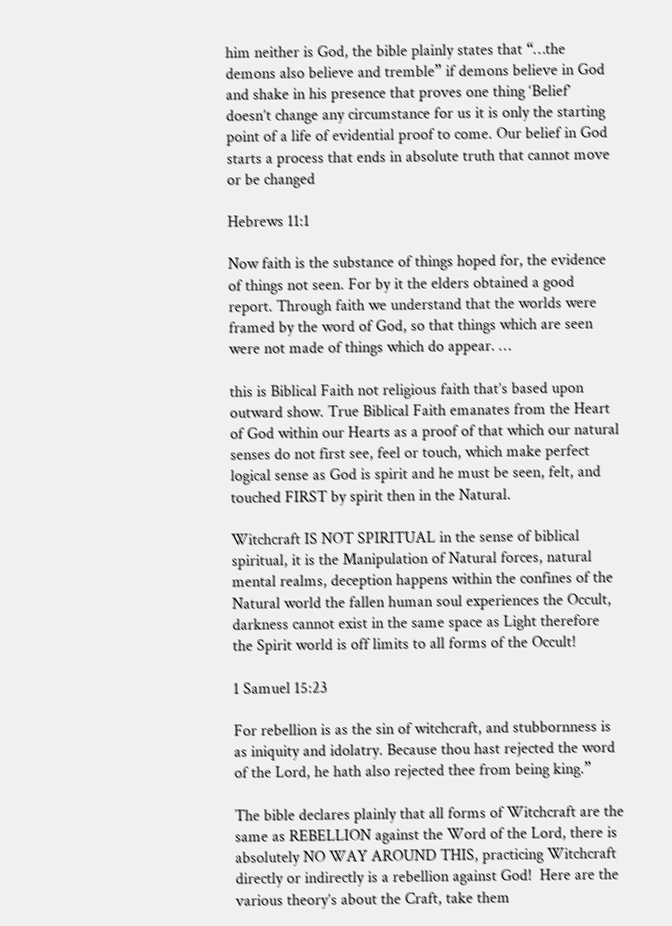him neither is God, the bible plainly states that “…the demons also believe and tremble” if demons believe in God and shake in his presence that proves one thing ‘Belief’ doesn’t change any circumstance for us it is only the starting point of a life of evidential proof to come. Our belief in God starts a process that ends in absolute truth that cannot move or be changed

Hebrews 11:1

Now faith is the substance of things hoped for, the evidence of things not seen. For by it the elders obtained a good report. Through faith we understand that the worlds were framed by the word of God, so that things which are seen were not made of things which do appear. …

this is Biblical Faith not religious faith that’s based upon outward show. True Biblical Faith emanates from the Heart of God within our Hearts as a proof of that which our natural senses do not first see, feel or touch, which make perfect logical sense as God is spirit and he must be seen, felt, and touched FIRST by spirit then in the Natural.

Witchcraft IS NOT SPIRITUAL in the sense of biblical spiritual, it is the Manipulation of Natural forces, natural mental realms, deception happens within the confines of the Natural world the fallen human soul experiences the Occult, darkness cannot exist in the same space as Light therefore the Spirit world is off limits to all forms of the Occult!

1 Samuel 15:23

For rebellion is as the sin of witchcraft, and stubbornness is as iniquity and idolatry. Because thou hast rejected the word of the Lord, he hath also rejected thee from being king.”

The bible declares plainly that all forms of Witchcraft are the same as REBELLION against the Word of the Lord, there is absolutely NO WAY AROUND THIS, practicing Witchcraft directly or indirectly is a rebellion against God!  Here are the various theory’s about the Craft, take them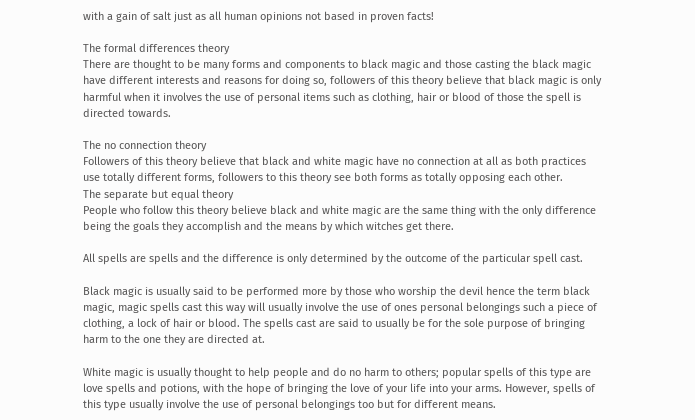with a gain of salt just as all human opinions not based in proven facts!

The formal differences theory
There are thought to be many forms and components to black magic and those casting the black magic have different interests and reasons for doing so, followers of this theory believe that black magic is only harmful when it involves the use of personal items such as clothing, hair or blood of those the spell is directed towards.

The no connection theory
Followers of this theory believe that black and white magic have no connection at all as both practices use totally different forms, followers to this theory see both forms as totally opposing each other.
The separate but equal theory
People who follow this theory believe black and white magic are the same thing with the only difference being the goals they accomplish and the means by which witches get there.

All spells are spells and the difference is only determined by the outcome of the particular spell cast.

Black magic is usually said to be performed more by those who worship the devil hence the term black magic, magic spells cast this way will usually involve the use of ones personal belongings such a piece of clothing, a lock of hair or blood. The spells cast are said to usually be for the sole purpose of bringing harm to the one they are directed at.

White magic is usually thought to help people and do no harm to others; popular spells of this type are love spells and potions, with the hope of bringing the love of your life into your arms. However, spells of this type usually involve the use of personal belongings too but for different means.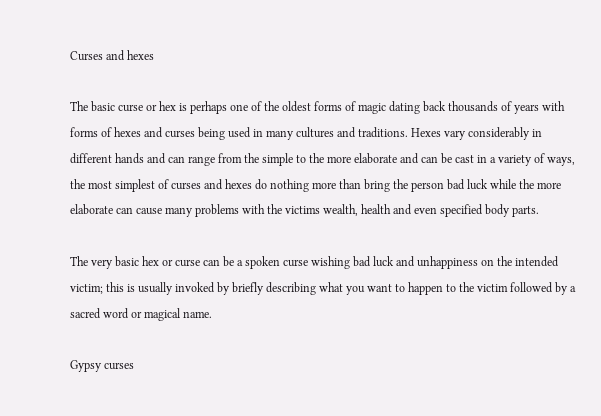Curses and hexes

The basic curse or hex is perhaps one of the oldest forms of magic dating back thousands of years with forms of hexes and curses being used in many cultures and traditions. Hexes vary considerably in different hands and can range from the simple to the more elaborate and can be cast in a variety of ways, the most simplest of curses and hexes do nothing more than bring the person bad luck while the more elaborate can cause many problems with the victims wealth, health and even specified body parts.

The very basic hex or curse can be a spoken curse wishing bad luck and unhappiness on the intended victim; this is usually invoked by briefly describing what you want to happen to the victim followed by a sacred word or magical name.

Gypsy curses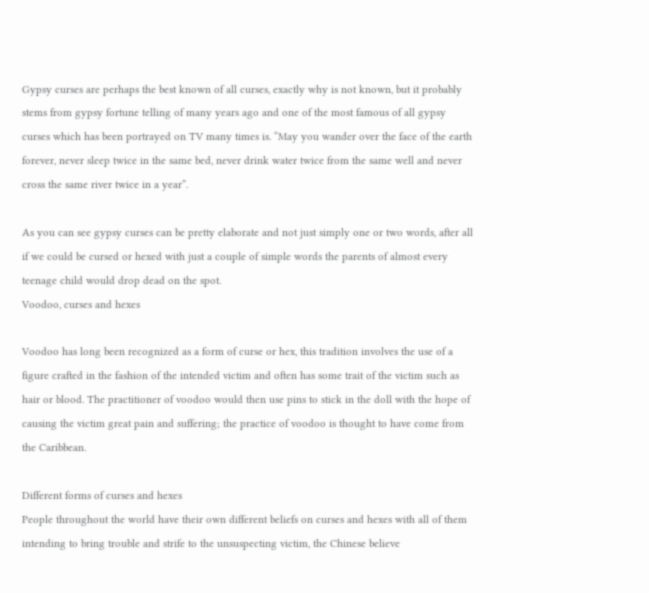Gypsy curses are perhaps the best known of all curses, exactly why is not known, but it probably stems from gypsy fortune telling of many years ago and one of the most famous of all gypsy curses which has been portrayed on TV many times is. “May you wander over the face of the earth forever, never sleep twice in the same bed, never drink water twice from the same well and never cross the same river twice in a year”.

As you can see gypsy curses can be pretty elaborate and not just simply one or two words, after all if we could be cursed or hexed with just a couple of simple words the parents of almost every teenage child would drop dead on the spot.
Voodoo, curses and hexes

Voodoo has long been recognized as a form of curse or hex, this tradition involves the use of a figure crafted in the fashion of the intended victim and often has some trait of the victim such as hair or blood. The practitioner of voodoo would then use pins to stick in the doll with the hope of causing the victim great pain and suffering; the practice of voodoo is thought to have come from the Caribbean.

Different forms of curses and hexes
People throughout the world have their own different beliefs on curses and hexes with all of them intending to bring trouble and strife to the unsuspecting victim, the Chinese believe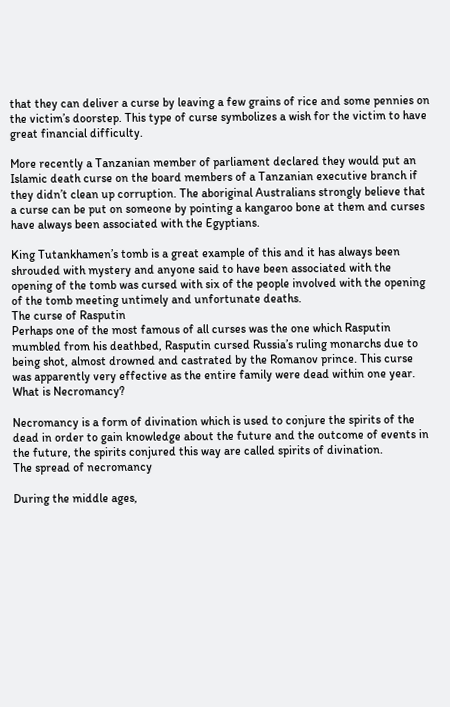that they can deliver a curse by leaving a few grains of rice and some pennies on the victim’s doorstep. This type of curse symbolizes a wish for the victim to have great financial difficulty.

More recently a Tanzanian member of parliament declared they would put an Islamic death curse on the board members of a Tanzanian executive branch if they didn’t clean up corruption. The aboriginal Australians strongly believe that a curse can be put on someone by pointing a kangaroo bone at them and curses have always been associated with the Egyptians.

King Tutankhamen’s tomb is a great example of this and it has always been shrouded with mystery and anyone said to have been associated with the opening of the tomb was cursed with six of the people involved with the opening of the tomb meeting untimely and unfortunate deaths.
The curse of Rasputin
Perhaps one of the most famous of all curses was the one which Rasputin mumbled from his deathbed, Rasputin cursed Russia’s ruling monarchs due to being shot, almost drowned and castrated by the Romanov prince. This curse was apparently very effective as the entire family were dead within one year. What is Necromancy?

Necromancy is a form of divination which is used to conjure the spirits of the dead in order to gain knowledge about the future and the outcome of events in the future, the spirits conjured this way are called spirits of divination.
The spread of necromancy

During the middle ages,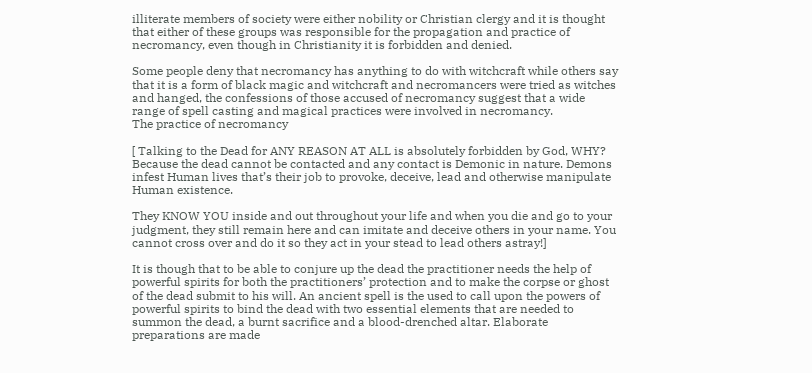illiterate members of society were either nobility or Christian clergy and it is thought that either of these groups was responsible for the propagation and practice of necromancy, even though in Christianity it is forbidden and denied.

Some people deny that necromancy has anything to do with witchcraft while others say that it is a form of black magic and witchcraft and necromancers were tried as witches and hanged, the confessions of those accused of necromancy suggest that a wide range of spell casting and magical practices were involved in necromancy.
The practice of necromancy

[ Talking to the Dead for ANY REASON AT ALL is absolutely forbidden by God, WHY? Because the dead cannot be contacted and any contact is Demonic in nature. Demons infest Human lives that’s their job to provoke, deceive, lead and otherwise manipulate Human existence.

They KNOW YOU inside and out throughout your life and when you die and go to your judgment, they still remain here and can imitate and deceive others in your name. You cannot cross over and do it so they act in your stead to lead others astray!]

It is though that to be able to conjure up the dead the practitioner needs the help of powerful spirits for both the practitioners’ protection and to make the corpse or ghost of the dead submit to his will. An ancient spell is the used to call upon the powers of powerful spirits to bind the dead with two essential elements that are needed to summon the dead, a burnt sacrifice and a blood-drenched altar. Elaborate preparations are made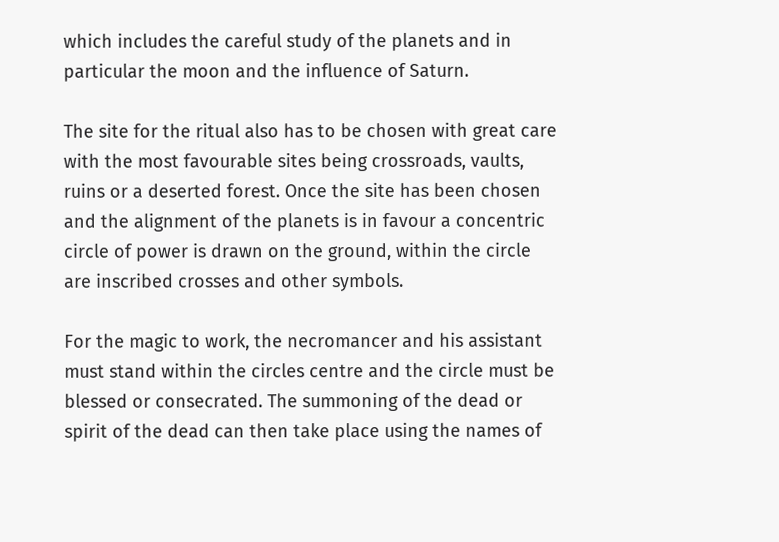which includes the careful study of the planets and in particular the moon and the influence of Saturn.

The site for the ritual also has to be chosen with great care with the most favourable sites being crossroads, vaults, ruins or a deserted forest. Once the site has been chosen and the alignment of the planets is in favour a concentric circle of power is drawn on the ground, within the circle are inscribed crosses and other symbols.

For the magic to work, the necromancer and his assistant must stand within the circles centre and the circle must be blessed or consecrated. The summoning of the dead or spirit of the dead can then take place using the names of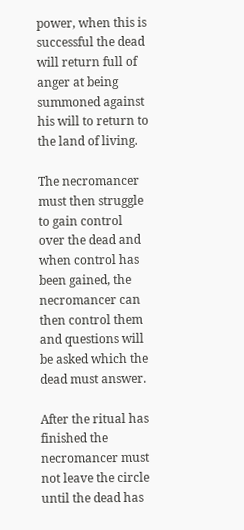power, when this is successful the dead will return full of anger at being summoned against his will to return to the land of living.

The necromancer must then struggle to gain control over the dead and when control has been gained, the necromancer can then control them and questions will be asked which the dead must answer.

After the ritual has finished the necromancer must not leave the circle until the dead has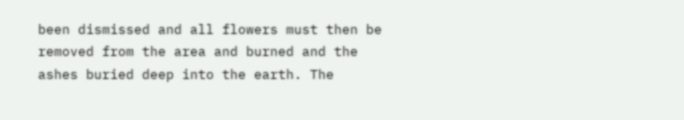been dismissed and all flowers must then be removed from the area and burned and the ashes buried deep into the earth. The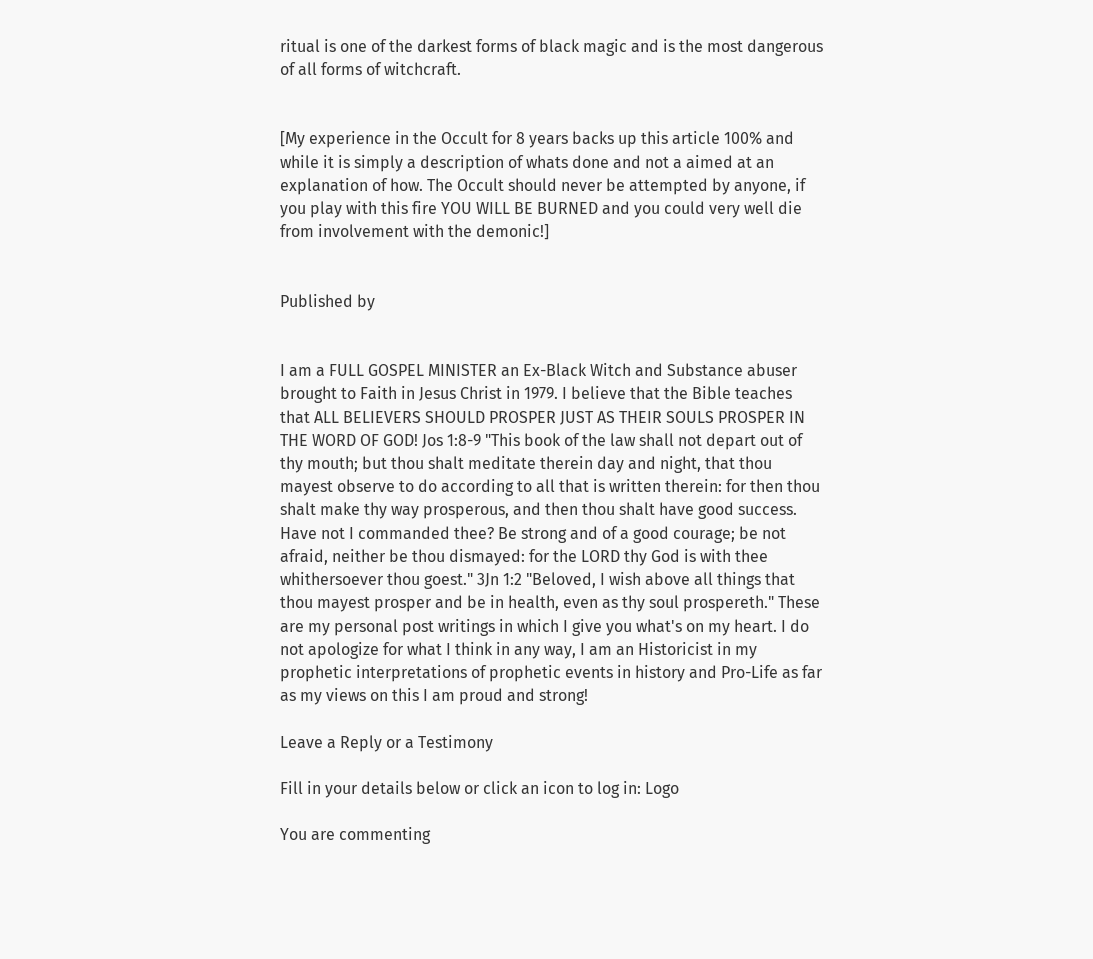ritual is one of the darkest forms of black magic and is the most dangerous of all forms of witchcraft.


[My experience in the Occult for 8 years backs up this article 100% and while it is simply a description of whats done and not a aimed at an explanation of how. The Occult should never be attempted by anyone, if you play with this fire YOU WILL BE BURNED and you could very well die from involvement with the demonic!]


Published by


I am a FULL GOSPEL MINISTER an Ex-Black Witch and Substance abuser brought to Faith in Jesus Christ in 1979. I believe that the Bible teaches that ALL BELIEVERS SHOULD PROSPER JUST AS THEIR SOULS PROSPER IN THE WORD OF GOD! Jos 1:8-9 "This book of the law shall not depart out of thy mouth; but thou shalt meditate therein day and night, that thou mayest observe to do according to all that is written therein: for then thou shalt make thy way prosperous, and then thou shalt have good success. Have not I commanded thee? Be strong and of a good courage; be not afraid, neither be thou dismayed: for the LORD thy God is with thee whithersoever thou goest." 3Jn 1:2 "Beloved, I wish above all things that thou mayest prosper and be in health, even as thy soul prospereth." These are my personal post writings in which I give you what's on my heart. I do not apologize for what I think in any way, I am an Historicist in my prophetic interpretations of prophetic events in history and Pro-Life as far as my views on this I am proud and strong!

Leave a Reply or a Testimony

Fill in your details below or click an icon to log in: Logo

You are commenting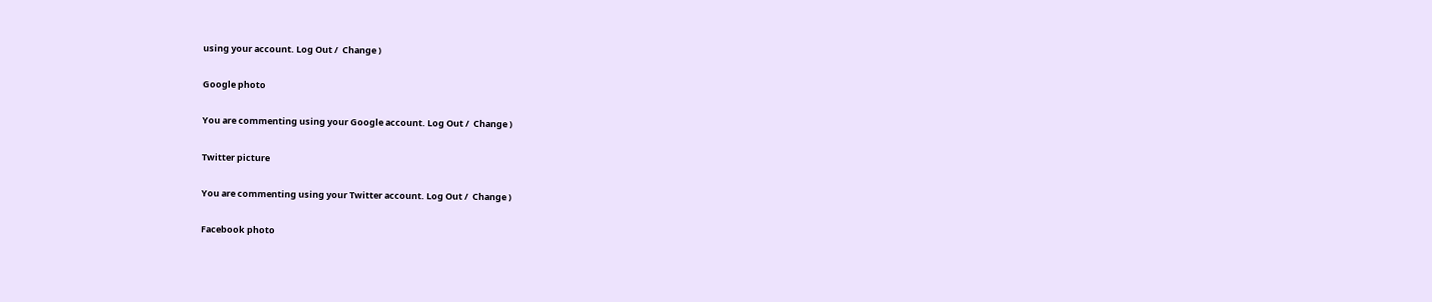using your account. Log Out /  Change )

Google photo

You are commenting using your Google account. Log Out /  Change )

Twitter picture

You are commenting using your Twitter account. Log Out /  Change )

Facebook photo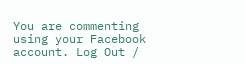You are commenting using your Facebook account. Log Out /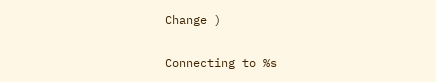Change )

Connecting to %s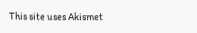This site uses Akismet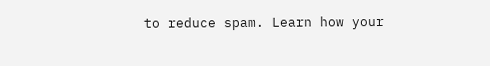to reduce spam. Learn how your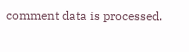comment data is processed.